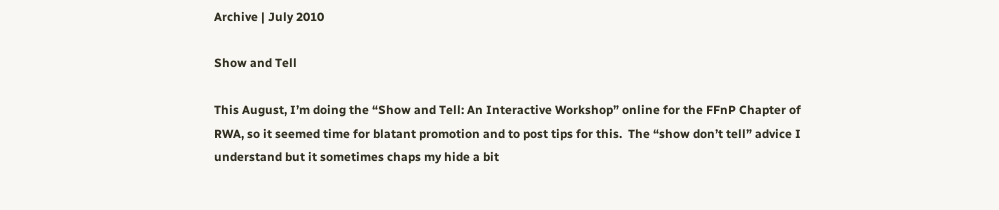Archive | July 2010

Show and Tell

This August, I’m doing the “Show and Tell: An Interactive Workshop” online for the FFnP Chapter of RWA, so it seemed time for blatant promotion and to post tips for this.  The “show don’t tell” advice I understand but it sometimes chaps my hide a bit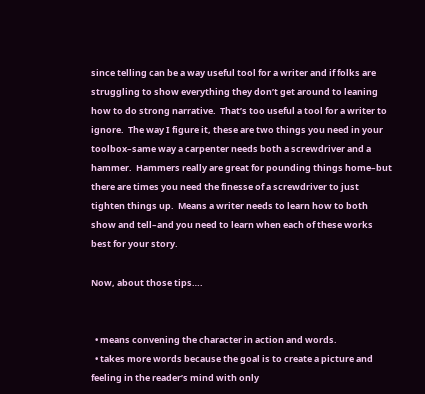since telling can be a way useful tool for a writer and if folks are struggling to show everything they don’t get around to leaning how to do strong narrative.  That’s too useful a tool for a writer to ignore.  The way I figure it, these are two things you need in your toolbox–same way a carpenter needs both a screwdriver and a hammer.  Hammers really are great for pounding things home–but there are times you need the finesse of a screwdriver to just tighten things up.  Means a writer needs to learn how to both show and tell–and you need to learn when each of these works best for your story.

Now, about those tips….


  • means convening the character in action and words.
  • takes more words because the goal is to create a picture and feeling in the reader’s mind with only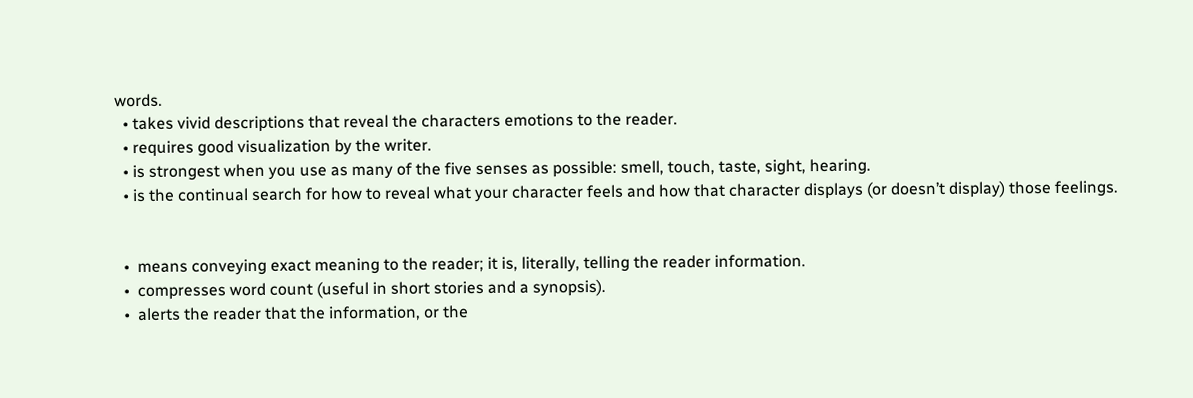words.
  • takes vivid descriptions that reveal the characters emotions to the reader.
  • requires good visualization by the writer.
  • is strongest when you use as many of the five senses as possible: smell, touch, taste, sight, hearing.
  • is the continual search for how to reveal what your character feels and how that character displays (or doesn’t display) those feelings.


  •  means conveying exact meaning to the reader; it is, literally, telling the reader information.
  •  compresses word count (useful in short stories and a synopsis).
  •  alerts the reader that the information, or the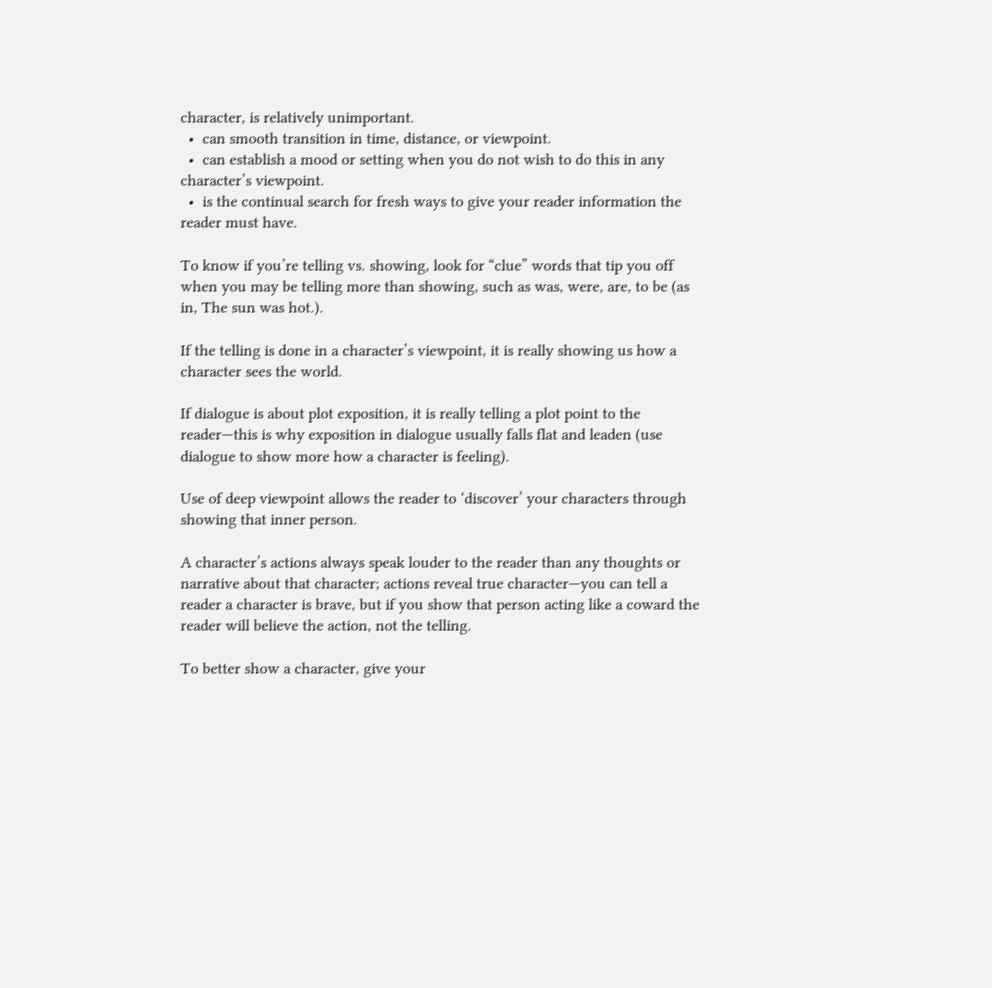character, is relatively unimportant.
  •  can smooth transition in time, distance, or viewpoint.
  •  can establish a mood or setting when you do not wish to do this in any character’s viewpoint.
  •  is the continual search for fresh ways to give your reader information the reader must have.

To know if you’re telling vs. showing, look for “clue” words that tip you off when you may be telling more than showing, such as was, were, are, to be (as in, The sun was hot.).

If the telling is done in a character’s viewpoint, it is really showing us how a character sees the world.

If dialogue is about plot exposition, it is really telling a plot point to the reader—this is why exposition in dialogue usually falls flat and leaden (use dialogue to show more how a character is feeling).

Use of deep viewpoint allows the reader to ‘discover’ your characters through showing that inner person.

A character’s actions always speak louder to the reader than any thoughts or narrative about that character; actions reveal true character—you can tell a reader a character is brave, but if you show that person acting like a coward the reader will believe the action, not the telling.

To better show a character, give your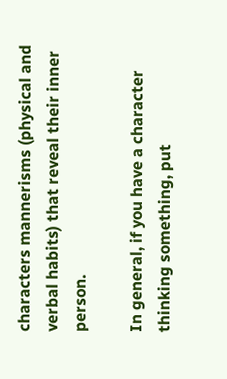characters mannerisms (physical and verbal habits) that reveal their inner person.

In general, if you have a character thinking something, put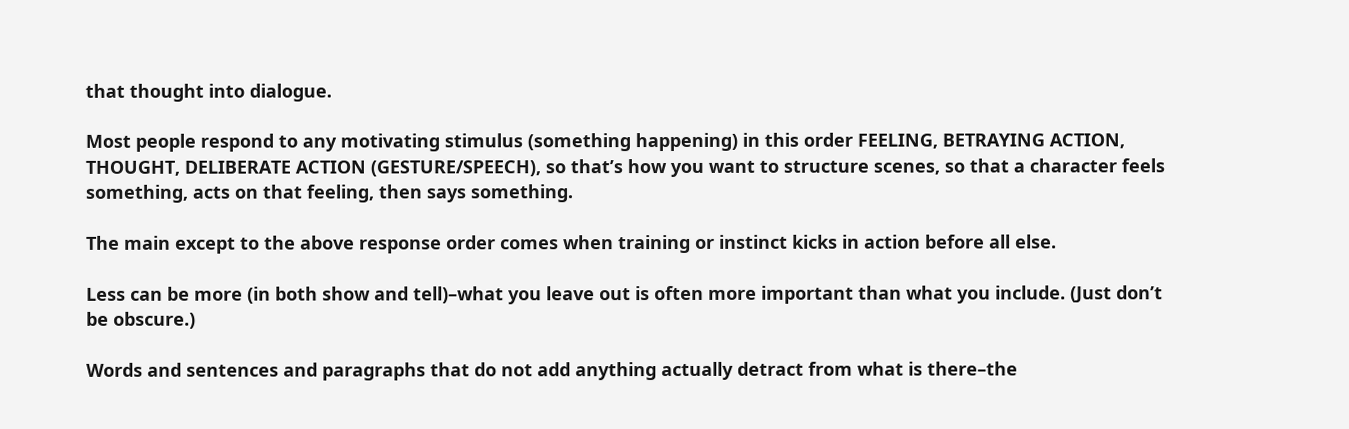that thought into dialogue.

Most people respond to any motivating stimulus (something happening) in this order FEELING, BETRAYING ACTION, THOUGHT, DELIBERATE ACTION (GESTURE/SPEECH), so that’s how you want to structure scenes, so that a character feels something, acts on that feeling, then says something.

The main except to the above response order comes when training or instinct kicks in action before all else.

Less can be more (in both show and tell)–what you leave out is often more important than what you include. (Just don’t be obscure.)

Words and sentences and paragraphs that do not add anything actually detract from what is there–the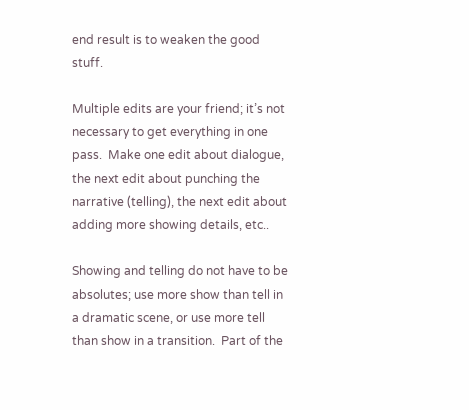end result is to weaken the good stuff.

Multiple edits are your friend; it’s not necessary to get everything in one pass.  Make one edit about dialogue, the next edit about punching the narrative (telling), the next edit about adding more showing details, etc..

Showing and telling do not have to be absolutes; use more show than tell in a dramatic scene, or use more tell than show in a transition.  Part of the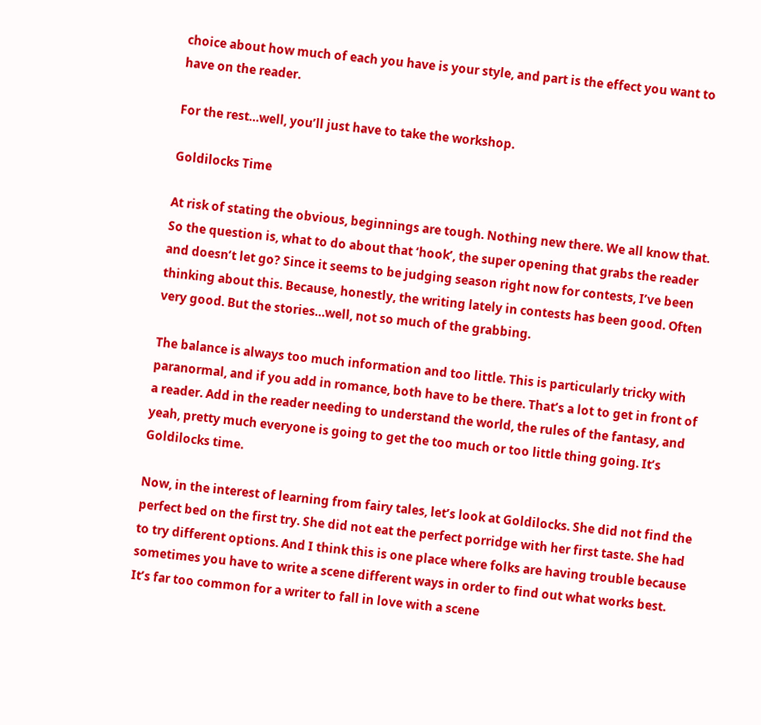choice about how much of each you have is your style, and part is the effect you want to have on the reader.

For the rest…well, you’ll just have to take the workshop.

Goldilocks Time

At risk of stating the obvious, beginnings are tough. Nothing new there. We all know that. So the question is, what to do about that ‘hook’, the super opening that grabs the reader and doesn’t let go? Since it seems to be judging season right now for contests, I’ve been thinking about this. Because, honestly, the writing lately in contests has been good. Often very good. But the stories…well, not so much of the grabbing.

The balance is always too much information and too little. This is particularly tricky with paranormal, and if you add in romance, both have to be there. That’s a lot to get in front of a reader. Add in the reader needing to understand the world, the rules of the fantasy, and yeah, pretty much everyone is going to get the too much or too little thing going. It’s Goldilocks time.

Now, in the interest of learning from fairy tales, let’s look at Goldilocks. She did not find the perfect bed on the first try. She did not eat the perfect porridge with her first taste. She had to try different options. And I think this is one place where folks are having trouble because sometimes you have to write a scene different ways in order to find out what works best. It’s far too common for a writer to fall in love with a scene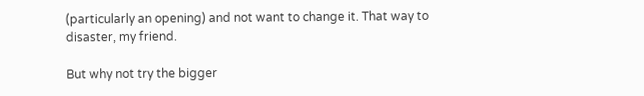(particularly an opening) and not want to change it. That way to disaster, my friend.

But why not try the bigger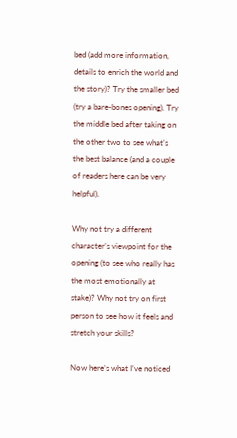bed (add more information, details to enrich the world and the story)? Try the smaller bed (try a bare-bones opening). Try the middle bed after taking on the other two to see what’s the best balance (and a couple of readers here can be very helpful).

Why not try a different character’s viewpoint for the opening (to see who really has the most emotionally at stake)? Why not try on first person to see how it feels and stretch your skills?

Now here’s what I’ve noticed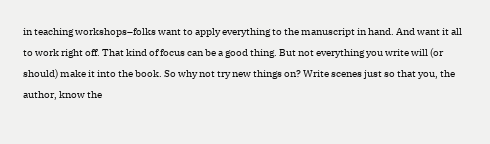in teaching workshops–folks want to apply everything to the manuscript in hand. And want it all to work right off. That kind of focus can be a good thing. But not everything you write will (or should) make it into the book. So why not try new things on? Write scenes just so that you, the author, know the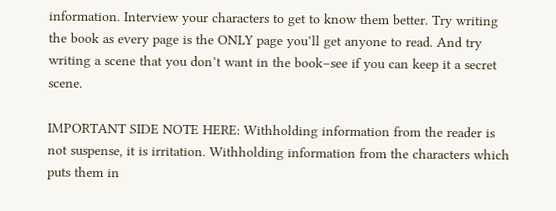information. Interview your characters to get to know them better. Try writing the book as every page is the ONLY page you’ll get anyone to read. And try writing a scene that you don’t want in the book–see if you can keep it a secret scene.

IMPORTANT SIDE NOTE HERE: Withholding information from the reader is not suspense, it is irritation. Withholding information from the characters which puts them in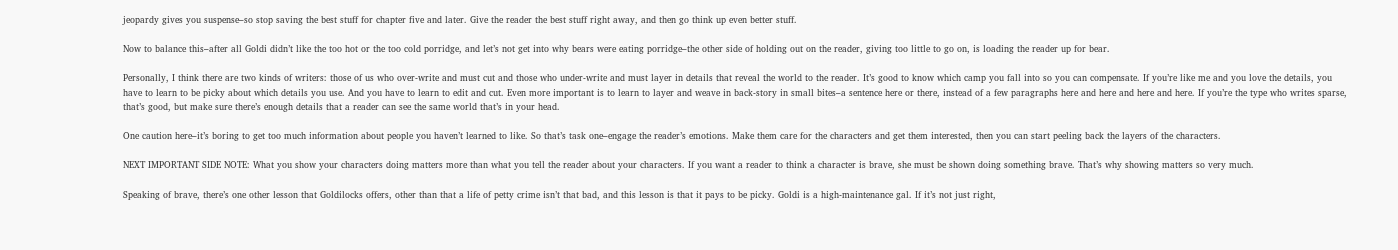jeopardy gives you suspense–so stop saving the best stuff for chapter five and later. Give the reader the best stuff right away, and then go think up even better stuff.

Now to balance this–after all Goldi didn’t like the too hot or the too cold porridge, and let’s not get into why bears were eating porridge–the other side of holding out on the reader, giving too little to go on, is loading the reader up for bear.

Personally, I think there are two kinds of writers: those of us who over-write and must cut and those who under-write and must layer in details that reveal the world to the reader. It’s good to know which camp you fall into so you can compensate. If you’re like me and you love the details, you have to learn to be picky about which details you use. And you have to learn to edit and cut. Even more important is to learn to layer and weave in back-story in small bites–a sentence here or there, instead of a few paragraphs here and here and here and here. If you’re the type who writes sparse, that’s good, but make sure there’s enough details that a reader can see the same world that’s in your head.

One caution here–it’s boring to get too much information about people you haven’t learned to like. So that’s task one–engage the reader’s emotions. Make them care for the characters and get them interested, then you can start peeling back the layers of the characters.

NEXT IMPORTANT SIDE NOTE: What you show your characters doing matters more than what you tell the reader about your characters. If you want a reader to think a character is brave, she must be shown doing something brave. That’s why showing matters so very much.

Speaking of brave, there’s one other lesson that Goldilocks offers, other than that a life of petty crime isn’t that bad, and this lesson is that it pays to be picky. Goldi is a high-maintenance gal. If it’s not just right,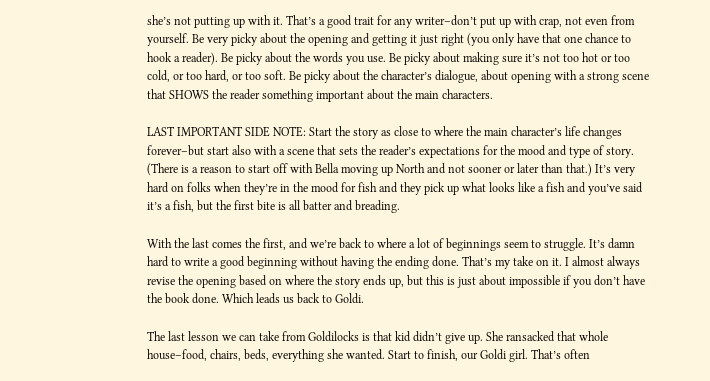she’s not putting up with it. That’s a good trait for any writer–don’t put up with crap, not even from yourself. Be very picky about the opening and getting it just right (you only have that one chance to hook a reader). Be picky about the words you use. Be picky about making sure it’s not too hot or too cold, or too hard, or too soft. Be picky about the character’s dialogue, about opening with a strong scene that SHOWS the reader something important about the main characters.

LAST IMPORTANT SIDE NOTE: Start the story as close to where the main character’s life changes forever–but start also with a scene that sets the reader’s expectations for the mood and type of story. (There is a reason to start off with Bella moving up North and not sooner or later than that.) It’s very hard on folks when they’re in the mood for fish and they pick up what looks like a fish and you’ve said it’s a fish, but the first bite is all batter and breading.

With the last comes the first, and we’re back to where a lot of beginnings seem to struggle. It’s damn hard to write a good beginning without having the ending done. That’s my take on it. I almost always revise the opening based on where the story ends up, but this is just about impossible if you don’t have the book done. Which leads us back to Goldi.

The last lesson we can take from Goldilocks is that kid didn’t give up. She ransacked that whole house–food, chairs, beds, everything she wanted. Start to finish, our Goldi girl. That’s often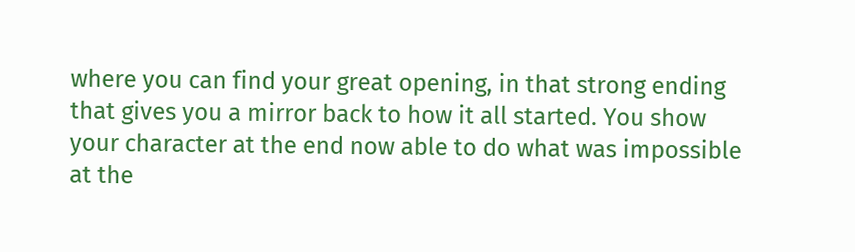where you can find your great opening, in that strong ending that gives you a mirror back to how it all started. You show your character at the end now able to do what was impossible at the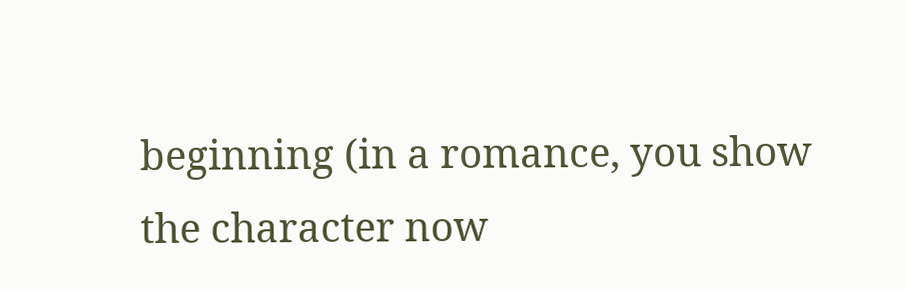beginning (in a romance, you show the character now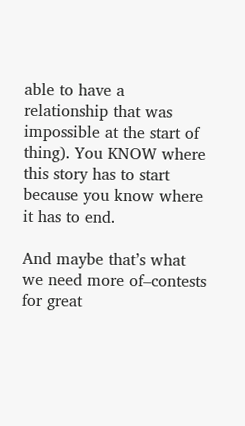able to have a relationship that was impossible at the start of thing). You KNOW where this story has to start because you know where it has to end.

And maybe that’s what we need more of–contests for great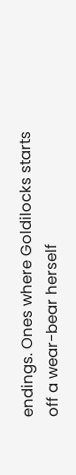endings. Ones where Goldilocks starts off a wear-bear herself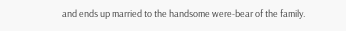and ends up married to the handsome were-bear of the family.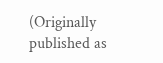(Originally published as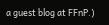a guest blog at FFnP.)